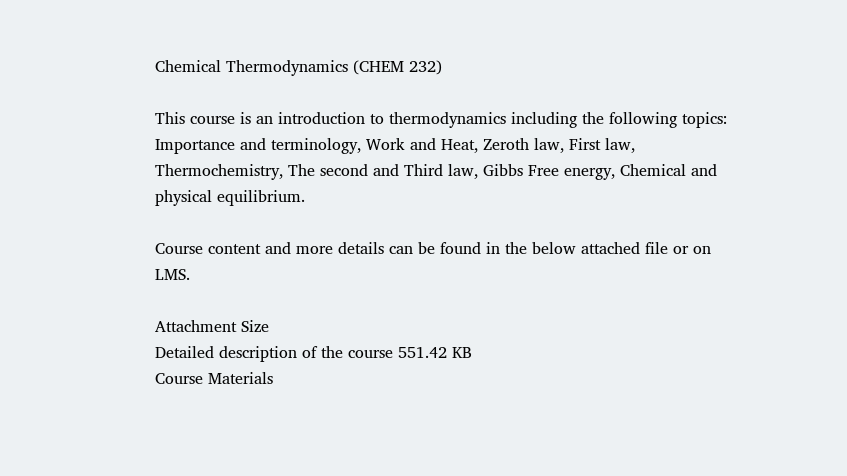Chemical Thermodynamics (CHEM 232)

This course is an introduction to thermodynamics including the following topics: Importance and terminology, Work and Heat, Zeroth law, First law, Thermochemistry, The second and Third law, Gibbs Free energy, Chemical and physical equilibrium.

Course content and more details can be found in the below attached file or on LMS.

Attachment Size
Detailed description of the course 551.42 KB
Course Materials